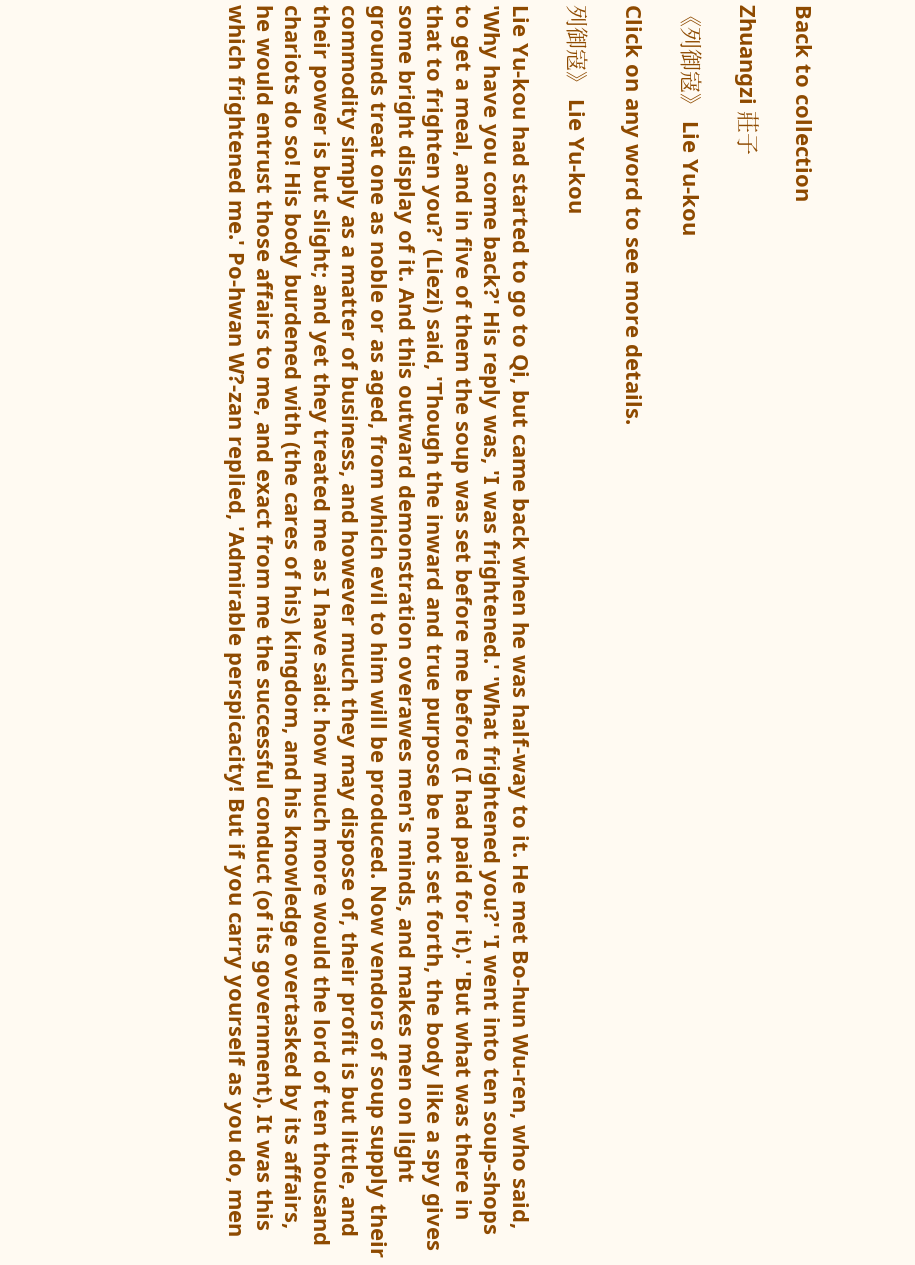Back to collection

Zhuangzi 莊子

《列御寇》 Lie Yu-kou

Click on any word to see more details.

列御寇》 Lie Yu-kou

Lie Yu-kou had started to go to Qi, but came back when he was half-way to it. He met Bo-hun Wu-ren, who said, 'Why have you come back?' His reply was, 'I was frightened.' 'What frightened you?' 'I went into ten soup-shops to get a meal, and in five of them the soup was set before me before (I had paid for it).' 'But what was there in that to frighten you?' (Liezi) said, 'Though the inward and true purpose be not set forth, the body like a spy gives some bright display of it. And this outward demonstration overawes men's minds, and makes men on light grounds treat one as noble or as aged, from which evil to him will be produced. Now vendors of soup supply their commodity simply as a matter of business, and however much they may dispose of, their profit is but little, and their power is but slight; and yet they treated me as I have said: how much more would the lord of ten thousand chariots do so! His body burdened with (the cares of his) kingdom, and his knowledge overtasked by its affairs, he would entrust those affairs to me, and exact from me the successful conduct (of its government). It was this which frightened me.' Po-hwan W?-zan replied, 'Admirable perspicacity! But if you carry yourself as you do, men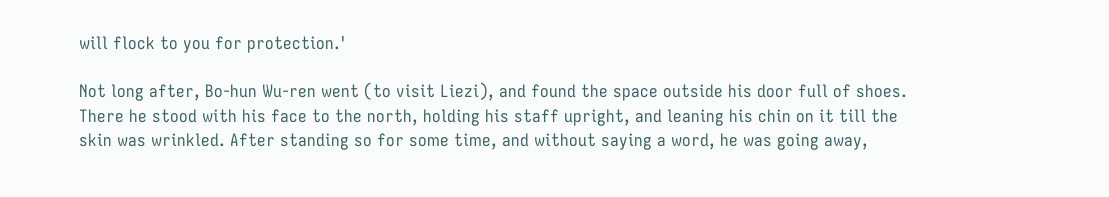will flock to you for protection.'

Not long after, Bo-hun Wu-ren went (to visit Liezi), and found the space outside his door full of shoes. There he stood with his face to the north, holding his staff upright, and leaning his chin on it till the skin was wrinkled. After standing so for some time, and without saying a word, he was going away,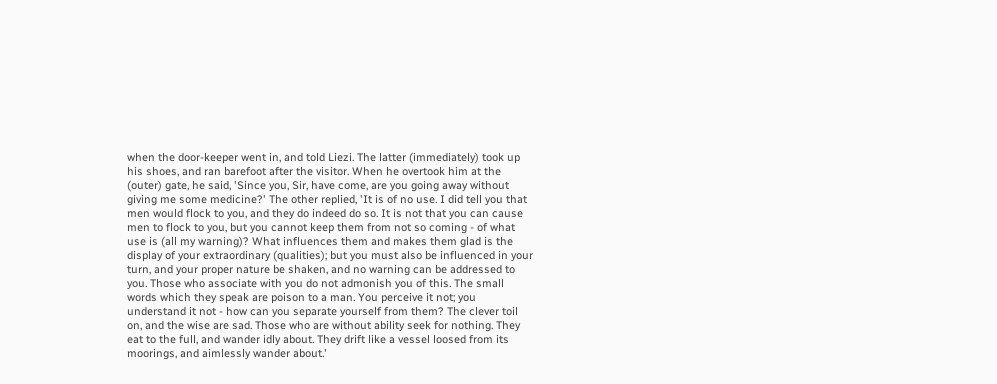when the door-keeper went in, and told Liezi. The latter (immediately) took up his shoes, and ran barefoot after the visitor. When he overtook him at the (outer) gate, he said, 'Since you, Sir, have come, are you going away without giving me some medicine?' The other replied, 'It is of no use. I did tell you that men would flock to you, and they do indeed do so. It is not that you can cause men to flock to you, but you cannot keep them from not so coming - of what use is (all my warning)? What influences them and makes them glad is the display of your extraordinary (qualities); but you must also be influenced in your turn, and your proper nature be shaken, and no warning can be addressed to you. Those who associate with you do not admonish you of this. The small words which they speak are poison to a man. You perceive it not; you understand it not - how can you separate yourself from them? The clever toil on, and the wise are sad. Those who are without ability seek for nothing. They eat to the full, and wander idly about. They drift like a vessel loosed from its moorings, and aimlessly wander about.'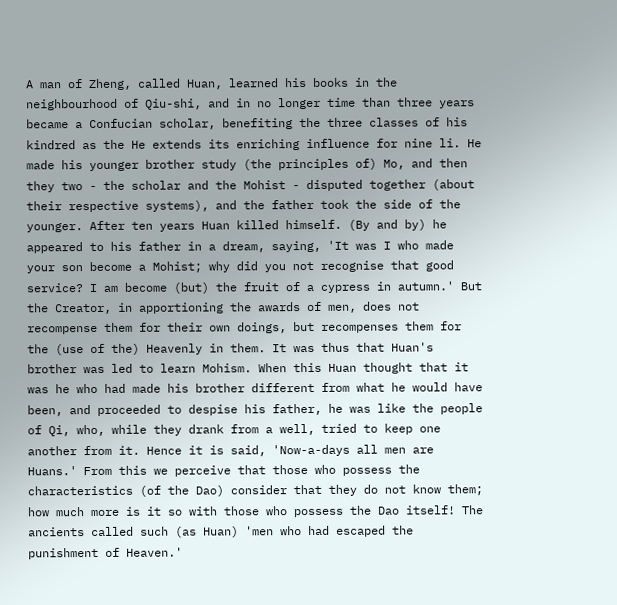A man of Zheng, called Huan, learned his books in the neighbourhood of Qiu-shi, and in no longer time than three years became a Confucian scholar, benefiting the three classes of his kindred as the He extends its enriching influence for nine li. He made his younger brother study (the principles of) Mo, and then they two - the scholar and the Mohist - disputed together (about their respective systems), and the father took the side of the younger. After ten years Huan killed himself. (By and by) he appeared to his father in a dream, saying, 'It was I who made your son become a Mohist; why did you not recognise that good service? I am become (but) the fruit of a cypress in autumn.' But the Creator, in apportioning the awards of men, does not recompense them for their own doings, but recompenses them for the (use of the) Heavenly in them. It was thus that Huan's brother was led to learn Mohism. When this Huan thought that it was he who had made his brother different from what he would have been, and proceeded to despise his father, he was like the people of Qi, who, while they drank from a well, tried to keep one another from it. Hence it is said, 'Now-a-days all men are Huans.' From this we perceive that those who possess the characteristics (of the Dao) consider that they do not know them; how much more is it so with those who possess the Dao itself! The ancients called such (as Huan) 'men who had escaped the punishment of Heaven.'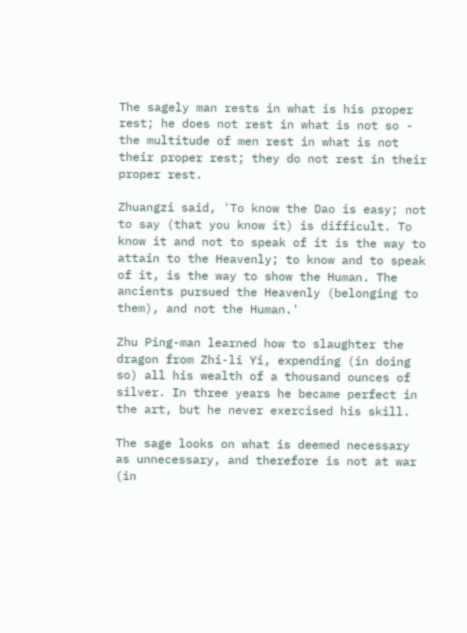The sagely man rests in what is his proper rest; he does not rest in what is not so - the multitude of men rest in what is not their proper rest; they do not rest in their proper rest.

Zhuangzi said, 'To know the Dao is easy; not to say (that you know it) is difficult. To know it and not to speak of it is the way to attain to the Heavenly; to know and to speak of it, is the way to show the Human. The ancients pursued the Heavenly (belonging to them), and not the Human.'

Zhu Ping-man learned how to slaughter the dragon from Zhi-li Yi, expending (in doing so) all his wealth of a thousand ounces of silver. In three years he became perfect in the art, but he never exercised his skill.

The sage looks on what is deemed necessary as unnecessary, and therefore is not at war (in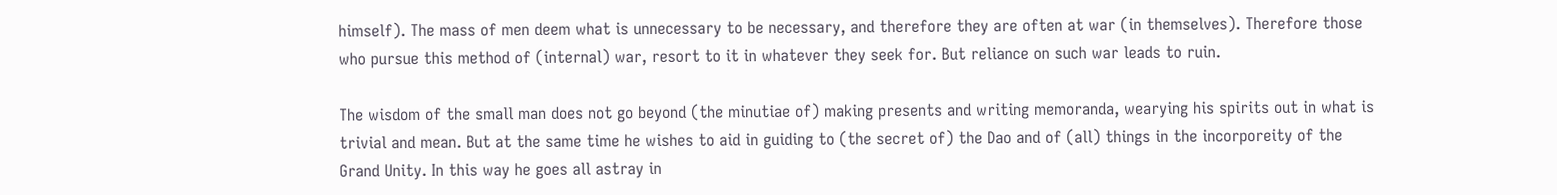himself). The mass of men deem what is unnecessary to be necessary, and therefore they are often at war (in themselves). Therefore those who pursue this method of (internal) war, resort to it in whatever they seek for. But reliance on such war leads to ruin.

The wisdom of the small man does not go beyond (the minutiae of) making presents and writing memoranda, wearying his spirits out in what is trivial and mean. But at the same time he wishes to aid in guiding to (the secret of) the Dao and of (all) things in the incorporeity of the Grand Unity. In this way he goes all astray in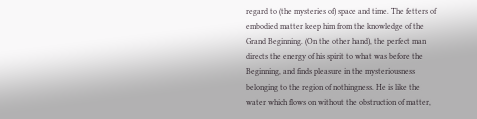regard to (the mysteries of) space and time. The fetters of embodied matter keep him from the knowledge of the Grand Beginning. (On the other hand), the perfect man directs the energy of his spirit to what was before the Beginning, and finds pleasure in the mysteriousness belonging to the region of nothingness. He is like the water which flows on without the obstruction of matter,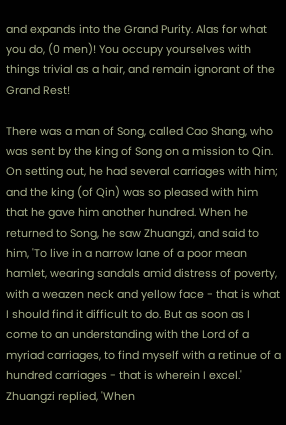and expands into the Grand Purity. Alas for what you do, (0 men)! You occupy yourselves with things trivial as a hair, and remain ignorant of the Grand Rest!

There was a man of Song, called Cao Shang, who was sent by the king of Song on a mission to Qin. On setting out, he had several carriages with him; and the king (of Qin) was so pleased with him that he gave him another hundred. When he returned to Song, he saw Zhuangzi, and said to him, 'To live in a narrow lane of a poor mean hamlet, wearing sandals amid distress of poverty, with a weazen neck and yellow face - that is what I should find it difficult to do. But as soon as I come to an understanding with the Lord of a myriad carriages, to find myself with a retinue of a hundred carriages - that is wherein I excel.' Zhuangzi replied, 'When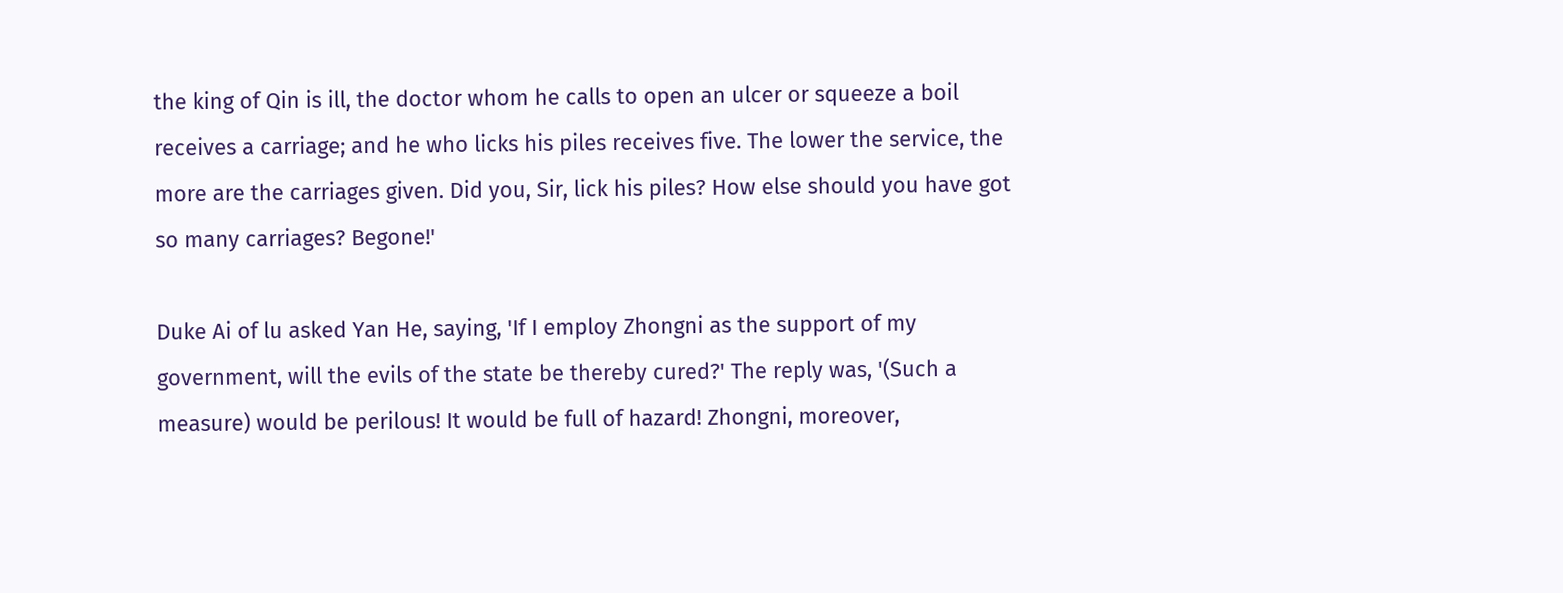the king of Qin is ill, the doctor whom he calls to open an ulcer or squeeze a boil receives a carriage; and he who licks his piles receives five. The lower the service, the more are the carriages given. Did you, Sir, lick his piles? How else should you have got so many carriages? Begone!'

Duke Ai of lu asked Yan He, saying, 'If I employ Zhongni as the support of my government, will the evils of the state be thereby cured?' The reply was, '(Such a measure) would be perilous! It would be full of hazard! Zhongni, moreover,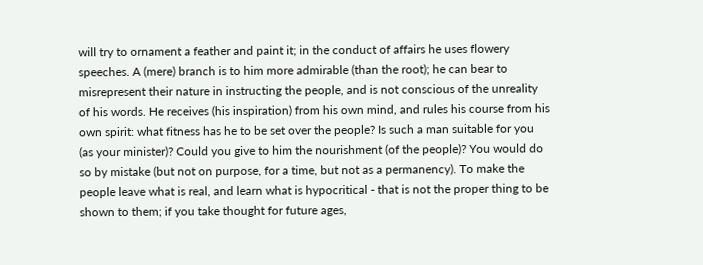will try to ornament a feather and paint it; in the conduct of affairs he uses flowery speeches. A (mere) branch is to him more admirable (than the root); he can bear to misrepresent their nature in instructing the people, and is not conscious of the unreality of his words. He receives (his inspiration) from his own mind, and rules his course from his own spirit: what fitness has he to be set over the people? Is such a man suitable for you (as your minister)? Could you give to him the nourishment (of the people)? You would do so by mistake (but not on purpose, for a time, but not as a permanency). To make the people leave what is real, and learn what is hypocritical - that is not the proper thing to be shown to them; if you take thought for future ages,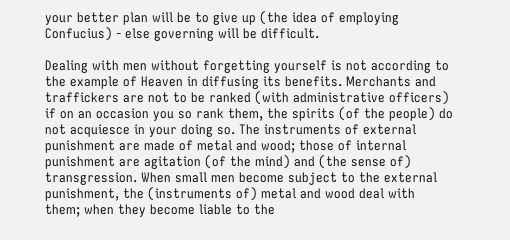your better plan will be to give up (the idea of employing Confucius) - else governing will be difficult.

Dealing with men without forgetting yourself is not according to the example of Heaven in diffusing its benefits. Merchants and traffickers are not to be ranked (with administrative officers) if on an occasion you so rank them, the spirits (of the people) do not acquiesce in your doing so. The instruments of external punishment are made of metal and wood; those of internal punishment are agitation (of the mind) and (the sense of) transgression. When small men become subject to the external punishment, the (instruments of) metal and wood deal with them; when they become liable to the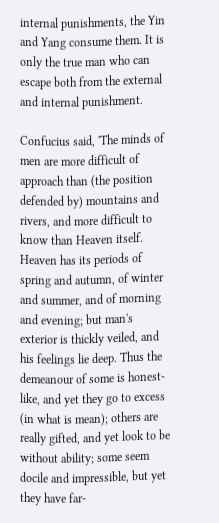internal punishments, the Yin and Yang consume them. It is only the true man who can escape both from the external and internal punishment.

Confucius said, 'The minds of men are more difficult of approach than (the position defended by) mountains and rivers, and more difficult to know than Heaven itself. Heaven has its periods of spring and autumn, of winter and summer, and of morning and evening; but man's exterior is thickly veiled, and his feelings lie deep. Thus the demeanour of some is honest-like, and yet they go to excess (in what is mean); others are really gifted, and yet look to be without ability; some seem docile and impressible, but yet they have far-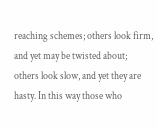reaching schemes; others look firm, and yet may be twisted about; others look slow, and yet they are hasty. In this way those who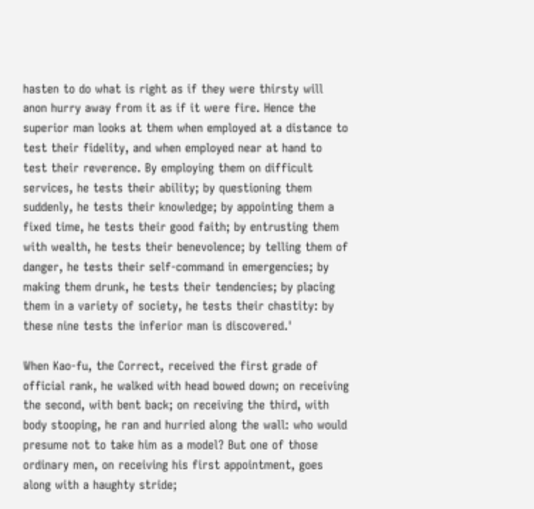hasten to do what is right as if they were thirsty will anon hurry away from it as if it were fire. Hence the superior man looks at them when employed at a distance to test their fidelity, and when employed near at hand to test their reverence. By employing them on difficult services, he tests their ability; by questioning them suddenly, he tests their knowledge; by appointing them a fixed time, he tests their good faith; by entrusting them with wealth, he tests their benevolence; by telling them of danger, he tests their self-command in emergencies; by making them drunk, he tests their tendencies; by placing them in a variety of society, he tests their chastity: by these nine tests the inferior man is discovered.'

When Kao-fu, the Correct, received the first grade of official rank, he walked with head bowed down; on receiving the second, with bent back; on receiving the third, with body stooping, he ran and hurried along the wall: who would presume not to take him as a model? But one of those ordinary men, on receiving his first appointment, goes along with a haughty stride;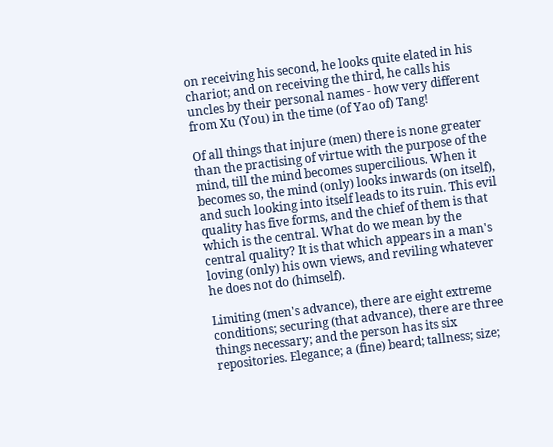on receiving his second, he looks quite elated in his chariot; and on receiving the third, he calls his uncles by their personal names - how very different from Xu (You) in the time (of Yao of) Tang!

Of all things that injure (men) there is none greater than the practising of virtue with the purpose of the mind, till the mind becomes supercilious. When it becomes so, the mind (only) looks inwards (on itself), and such looking into itself leads to its ruin. This evil quality has five forms, and the chief of them is that which is the central. What do we mean by the central quality? It is that which appears in a man's loving (only) his own views, and reviling whatever he does not do (himself).

Limiting (men's advance), there are eight extreme conditions; securing (that advance), there are three things necessary; and the person has its six repositories. Elegance; a (fine) beard; tallness; size;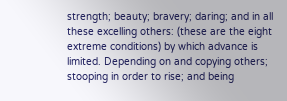strength; beauty; bravery; daring; and in all these excelling others: (these are the eight extreme conditions) by which advance is limited. Depending on and copying others; stooping in order to rise; and being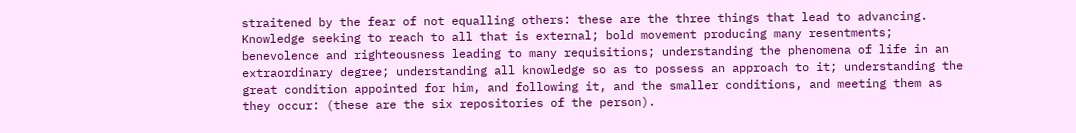straitened by the fear of not equalling others: these are the three things that lead to advancing. Knowledge seeking to reach to all that is external; bold movement producing many resentments; benevolence and righteousness leading to many requisitions; understanding the phenomena of life in an extraordinary degree; understanding all knowledge so as to possess an approach to it; understanding the great condition appointed for him, and following it, and the smaller conditions, and meeting them as they occur: (these are the six repositories of the person).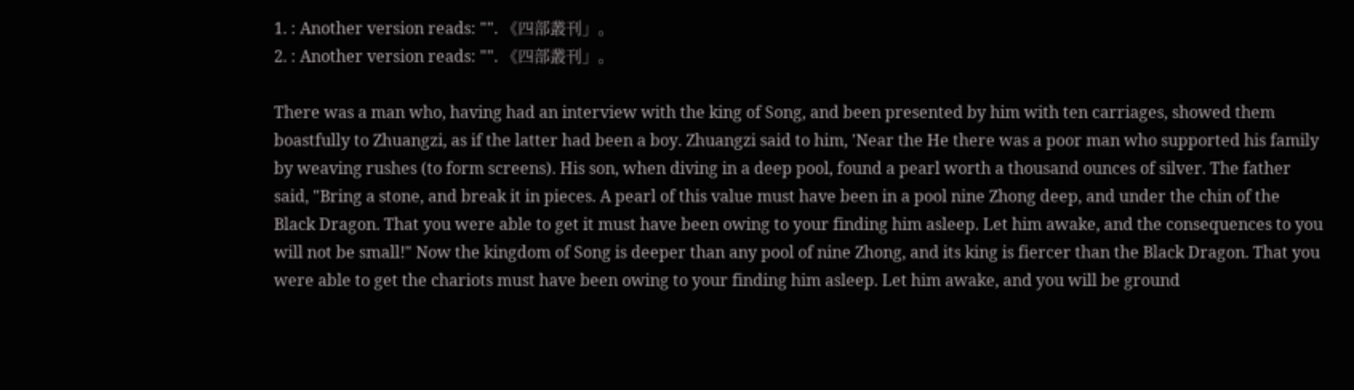1. : Another version reads: "". 《四部叢刊」。
2. : Another version reads: "". 《四部叢刊」。

There was a man who, having had an interview with the king of Song, and been presented by him with ten carriages, showed them boastfully to Zhuangzi, as if the latter had been a boy. Zhuangzi said to him, 'Near the He there was a poor man who supported his family by weaving rushes (to form screens). His son, when diving in a deep pool, found a pearl worth a thousand ounces of silver. The father said, "Bring a stone, and break it in pieces. A pearl of this value must have been in a pool nine Zhong deep, and under the chin of the Black Dragon. That you were able to get it must have been owing to your finding him asleep. Let him awake, and the consequences to you will not be small!" Now the kingdom of Song is deeper than any pool of nine Zhong, and its king is fiercer than the Black Dragon. That you were able to get the chariots must have been owing to your finding him asleep. Let him awake, and you will be ground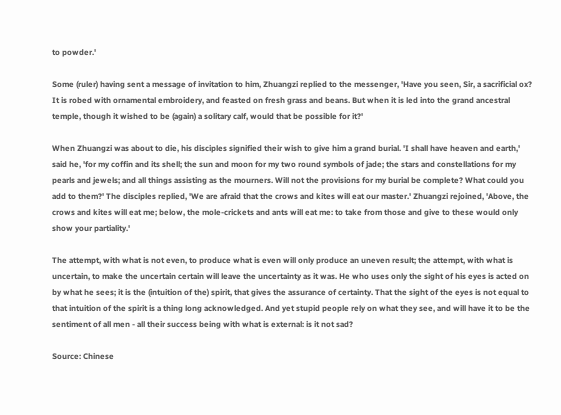to powder.'

Some (ruler) having sent a message of invitation to him, Zhuangzi replied to the messenger, 'Have you seen, Sir, a sacrificial ox? It is robed with ornamental embroidery, and feasted on fresh grass and beans. But when it is led into the grand ancestral temple, though it wished to be (again) a solitary calf, would that be possible for it?'

When Zhuangzi was about to die, his disciples signified their wish to give him a grand burial. 'I shall have heaven and earth,' said he, 'for my coffin and its shell; the sun and moon for my two round symbols of jade; the stars and constellations for my pearls and jewels; and all things assisting as the mourners. Will not the provisions for my burial be complete? What could you add to them?' The disciples replied, 'We are afraid that the crows and kites will eat our master.' Zhuangzi rejoined, 'Above, the crows and kites will eat me; below, the mole-crickets and ants will eat me: to take from those and give to these would only show your partiality.'

The attempt, with what is not even, to produce what is even will only produce an uneven result; the attempt, with what is uncertain, to make the uncertain certain will leave the uncertainty as it was. He who uses only the sight of his eyes is acted on by what he sees; it is the (intuition of the) spirit, that gives the assurance of certainty. That the sight of the eyes is not equal to that intuition of the spirit is a thing long acknowledged. And yet stupid people rely on what they see, and will have it to be the sentiment of all men - all their success being with what is external: is it not sad?

Source: Chinese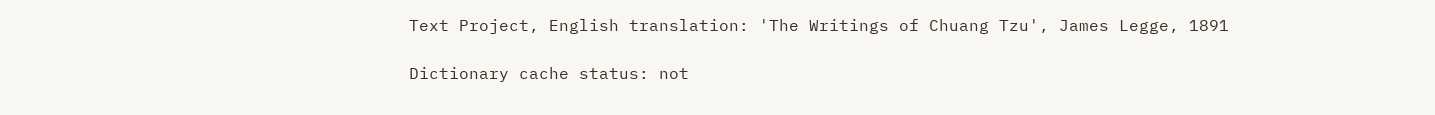Text Project, English translation: 'The Writings of Chuang Tzu', James Legge, 1891

Dictionary cache status: not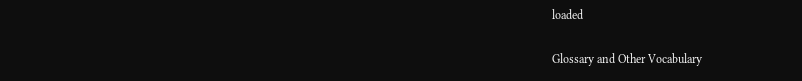loaded

Glossary and Other Vocabulary